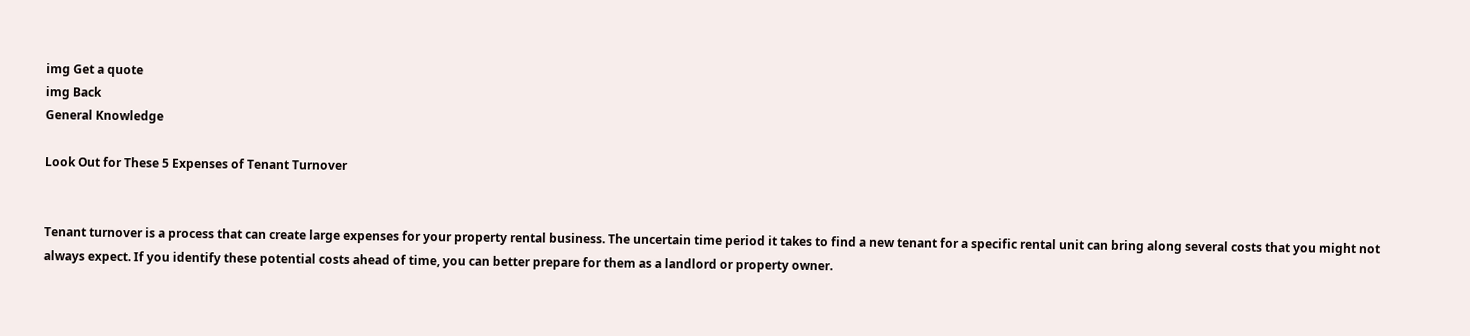img Get a quote
img Back
General Knowledge

Look Out for These 5 Expenses of Tenant Turnover


Tenant turnover is a process that can create large expenses for your property rental business. The uncertain time period it takes to find a new tenant for a specific rental unit can bring along several costs that you might not always expect. If you identify these potential costs ahead of time, you can better prepare for them as a landlord or property owner.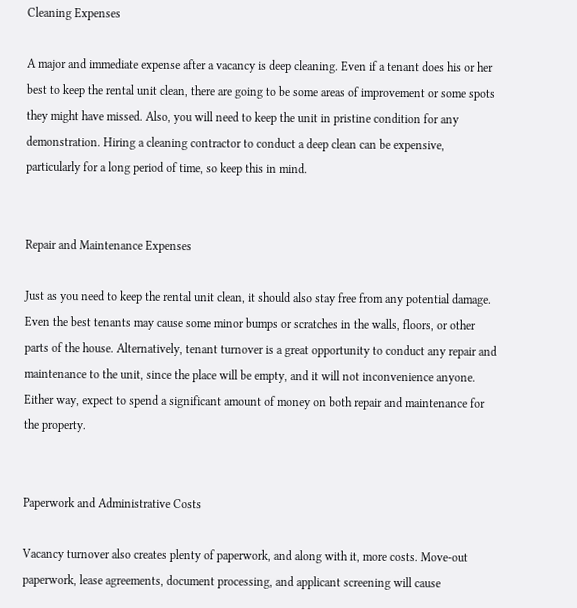Cleaning Expenses

A major and immediate expense after a vacancy is deep cleaning. Even if a tenant does his or her best to keep the rental unit clean, there are going to be some areas of improvement or some spots they might have missed. Also, you will need to keep the unit in pristine condition for any demonstration. Hiring a cleaning contractor to conduct a deep clean can be expensive, particularly for a long period of time, so keep this in mind.


Repair and Maintenance Expenses

Just as you need to keep the rental unit clean, it should also stay free from any potential damage. Even the best tenants may cause some minor bumps or scratches in the walls, floors, or other parts of the house. Alternatively, tenant turnover is a great opportunity to conduct any repair and maintenance to the unit, since the place will be empty, and it will not inconvenience anyone. Either way, expect to spend a significant amount of money on both repair and maintenance for the property.


Paperwork and Administrative Costs

Vacancy turnover also creates plenty of paperwork, and along with it, more costs. Move-out paperwork, lease agreements, document processing, and applicant screening will cause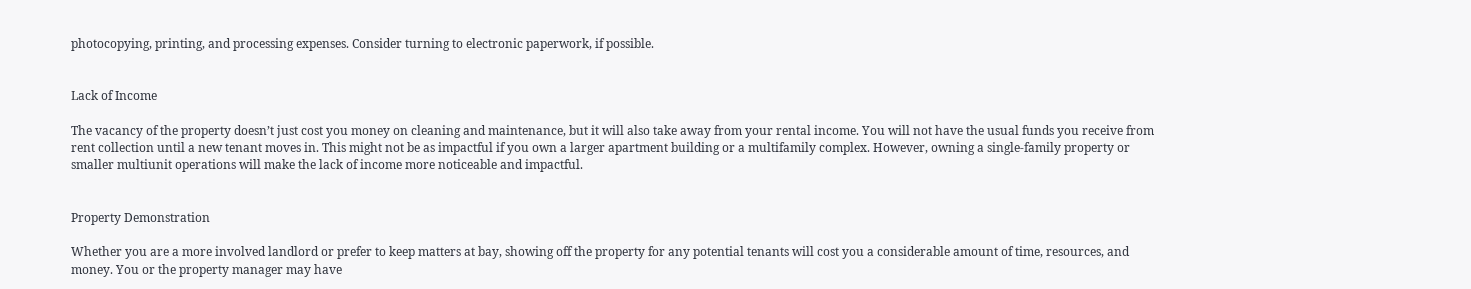photocopying, printing, and processing expenses. Consider turning to electronic paperwork, if possible.


Lack of Income

The vacancy of the property doesn’t just cost you money on cleaning and maintenance, but it will also take away from your rental income. You will not have the usual funds you receive from rent collection until a new tenant moves in. This might not be as impactful if you own a larger apartment building or a multifamily complex. However, owning a single-family property or smaller multiunit operations will make the lack of income more noticeable and impactful.


Property Demonstration

Whether you are a more involved landlord or prefer to keep matters at bay, showing off the property for any potential tenants will cost you a considerable amount of time, resources, and money. You or the property manager may have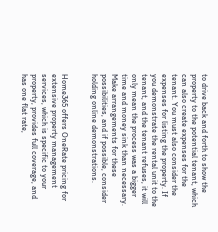to drive back and forth to show the property to the potential tenant, which can also create expenses for the tenant. You must also consider the expenses for listing the property. If you demonstrate the rental unit to the tenant, and the tenant refuses, it will only mean the process was a bigger time and money sink than necessary. Make arrangements for these possibilities, and if possible, consider holding online demonstrations.


Home365 offers OneRate pricing for extensive property management services, which is specific to your property, provides full coverage, and has one flat rate,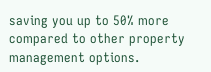saving you up to 50% more compared to other property management options.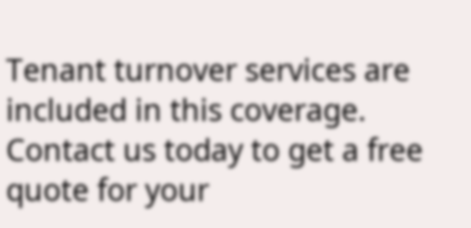Tenant turnover services are included in this coverage. Contact us today to get a free quote for your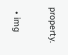property.

  • img